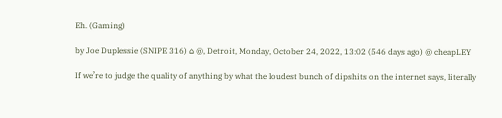Eh. (Gaming)

by Joe Duplessie (SNIPE 316) ⌂ @, Detroit, Monday, October 24, 2022, 13:02 (546 days ago) @ cheapLEY

If we’re to judge the quality of anything by what the loudest bunch of dipshits on the internet says, literally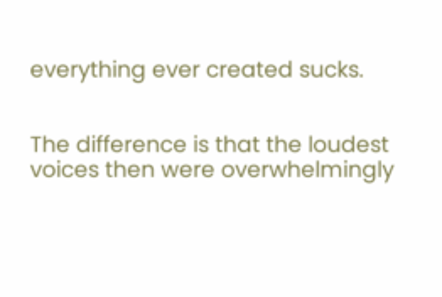everything ever created sucks.


The difference is that the loudest voices then were overwhelmingly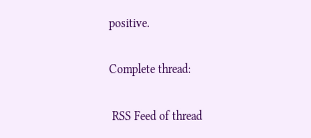positive.

Complete thread:

 RSS Feed of thread